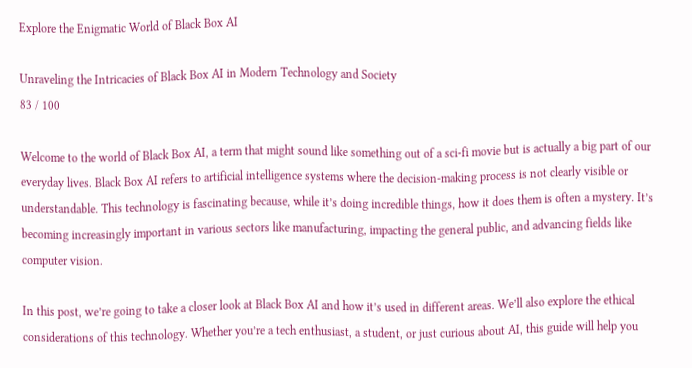Explore the Enigmatic World of Black Box AI

Unraveling the Intricacies of Black Box AI in Modern Technology and Society
83 / 100

Welcome to the world of Black Box AI, a term that might sound like something out of a sci-fi movie but is actually a big part of our everyday lives. Black Box AI refers to artificial intelligence systems where the decision-making process is not clearly visible or understandable. This technology is fascinating because, while it’s doing incredible things, how it does them is often a mystery. It’s becoming increasingly important in various sectors like manufacturing, impacting the general public, and advancing fields like computer vision.

In this post, we’re going to take a closer look at Black Box AI and how it’s used in different areas. We’ll also explore the ethical considerations of this technology. Whether you’re a tech enthusiast, a student, or just curious about AI, this guide will help you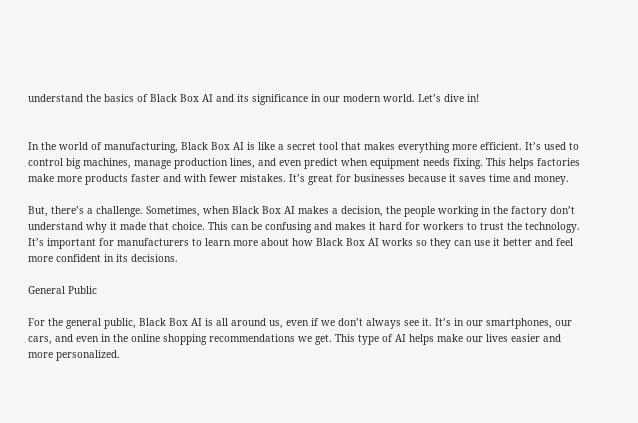understand the basics of Black Box AI and its significance in our modern world. Let’s dive in!


In the world of manufacturing, Black Box AI is like a secret tool that makes everything more efficient. It’s used to control big machines, manage production lines, and even predict when equipment needs fixing. This helps factories make more products faster and with fewer mistakes. It’s great for businesses because it saves time and money.

But, there’s a challenge. Sometimes, when Black Box AI makes a decision, the people working in the factory don’t understand why it made that choice. This can be confusing and makes it hard for workers to trust the technology. It’s important for manufacturers to learn more about how Black Box AI works so they can use it better and feel more confident in its decisions.

General Public

For the general public, Black Box AI is all around us, even if we don’t always see it. It’s in our smartphones, our cars, and even in the online shopping recommendations we get. This type of AI helps make our lives easier and more personalized.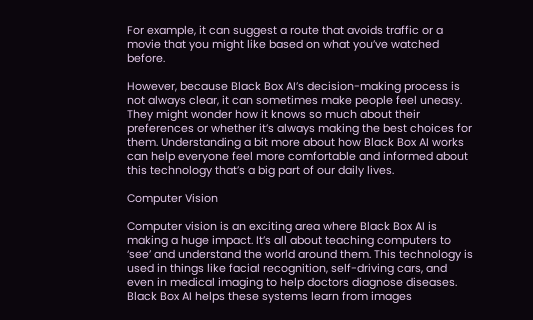For example, it can suggest a route that avoids traffic or a movie that you might like based on what you’ve watched before.

However, because Black Box AI’s decision-making process is not always clear, it can sometimes make people feel uneasy. They might wonder how it knows so much about their preferences or whether it’s always making the best choices for them. Understanding a bit more about how Black Box AI works can help everyone feel more comfortable and informed about this technology that’s a big part of our daily lives.

Computer Vision

Computer vision is an exciting area where Black Box AI is making a huge impact. It’s all about teaching computers to ‘see’ and understand the world around them. This technology is used in things like facial recognition, self-driving cars, and even in medical imaging to help doctors diagnose diseases. Black Box AI helps these systems learn from images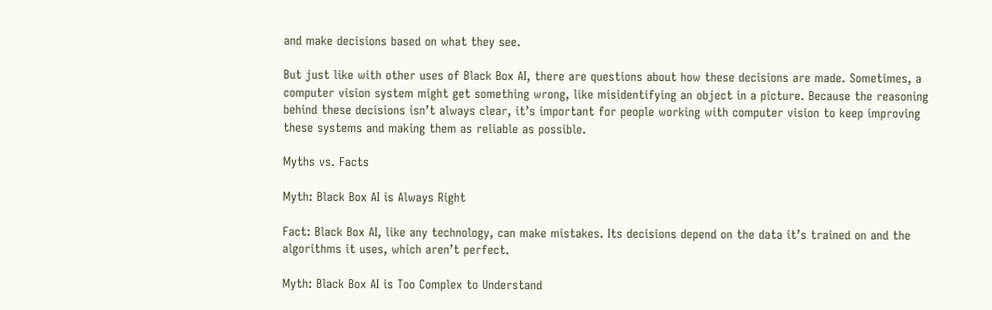and make decisions based on what they see.

But just like with other uses of Black Box AI, there are questions about how these decisions are made. Sometimes, a computer vision system might get something wrong, like misidentifying an object in a picture. Because the reasoning behind these decisions isn’t always clear, it’s important for people working with computer vision to keep improving these systems and making them as reliable as possible.

Myths vs. Facts

Myth: Black Box AI is Always Right

Fact: Black Box AI, like any technology, can make mistakes. Its decisions depend on the data it’s trained on and the algorithms it uses, which aren’t perfect.

Myth: Black Box AI is Too Complex to Understand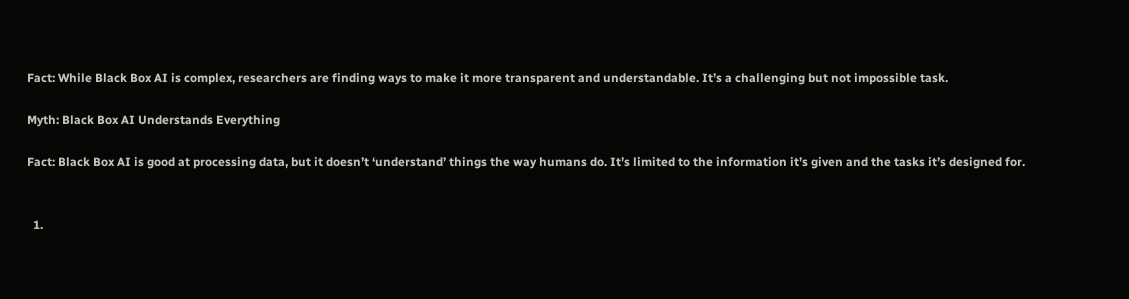Fact: While Black Box AI is complex, researchers are finding ways to make it more transparent and understandable. It’s a challenging but not impossible task.

Myth: Black Box AI Understands Everything

Fact: Black Box AI is good at processing data, but it doesn’t ‘understand’ things the way humans do. It’s limited to the information it’s given and the tasks it’s designed for.


  1.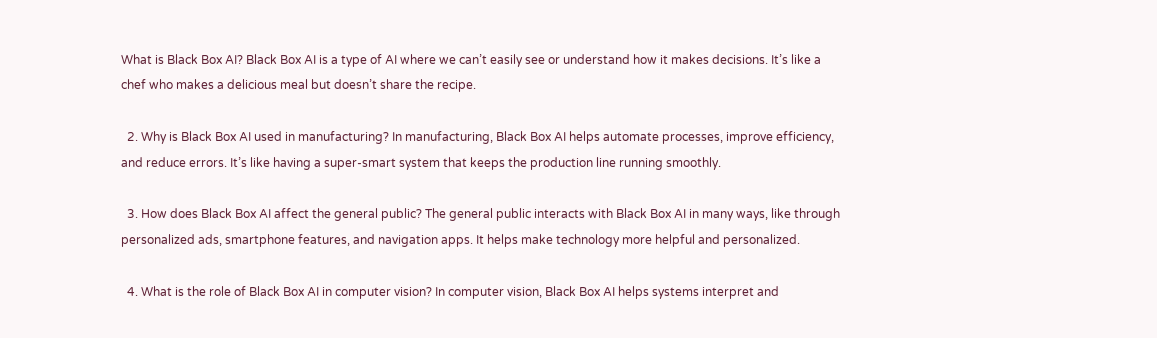What is Black Box AI? Black Box AI is a type of AI where we can’t easily see or understand how it makes decisions. It’s like a chef who makes a delicious meal but doesn’t share the recipe.

  2. Why is Black Box AI used in manufacturing? In manufacturing, Black Box AI helps automate processes, improve efficiency, and reduce errors. It’s like having a super-smart system that keeps the production line running smoothly.

  3. How does Black Box AI affect the general public? The general public interacts with Black Box AI in many ways, like through personalized ads, smartphone features, and navigation apps. It helps make technology more helpful and personalized.

  4. What is the role of Black Box AI in computer vision? In computer vision, Black Box AI helps systems interpret and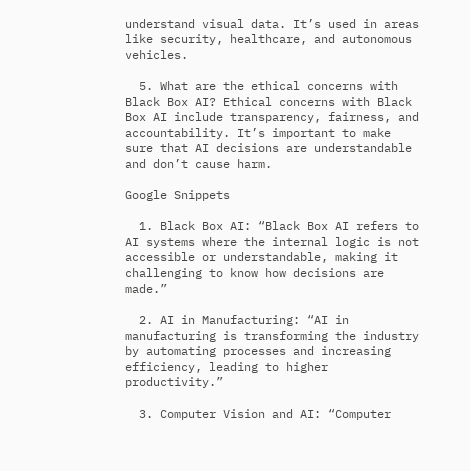understand visual data. It’s used in areas like security, healthcare, and autonomous vehicles.

  5. What are the ethical concerns with Black Box AI? Ethical concerns with Black Box AI include transparency, fairness, and accountability. It’s important to make sure that AI decisions are understandable and don’t cause harm.

Google Snippets

  1. Black Box AI: “Black Box AI refers to AI systems where the internal logic is not accessible or understandable, making it challenging to know how decisions are made.”

  2. AI in Manufacturing: “AI in manufacturing is transforming the industry by automating processes and increasing efficiency, leading to higher productivity.”

  3. Computer Vision and AI: “Computer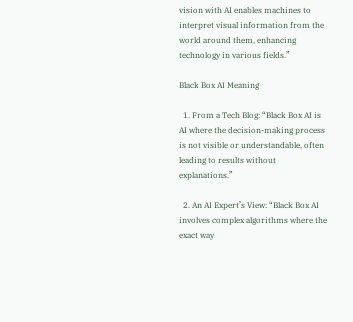vision with AI enables machines to interpret visual information from the world around them, enhancing technology in various fields.”

Black Box AI Meaning

  1. From a Tech Blog: “Black Box AI is AI where the decision-making process is not visible or understandable, often leading to results without explanations.”

  2. An AI Expert’s View: “Black Box AI involves complex algorithms where the exact way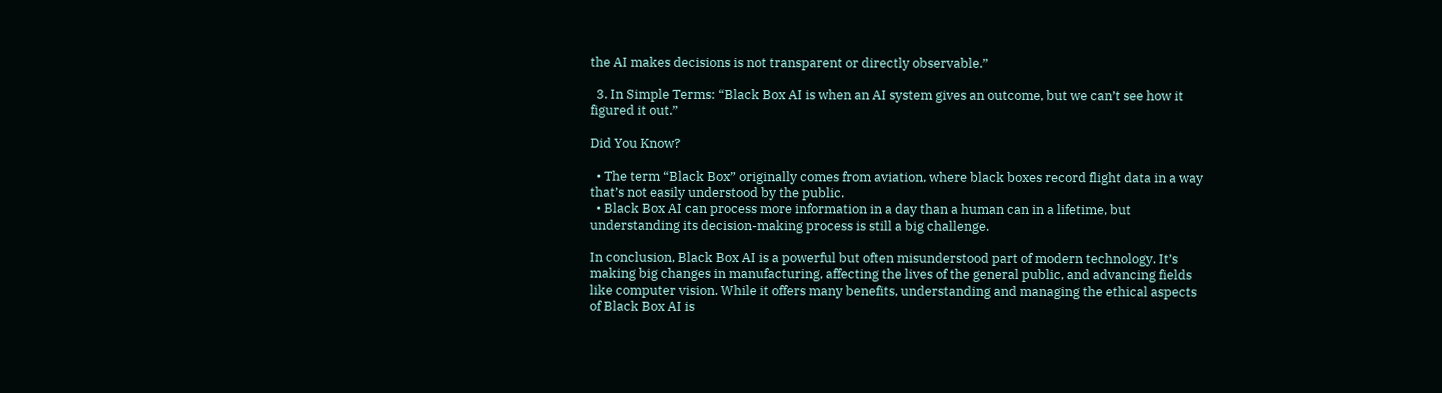the AI makes decisions is not transparent or directly observable.”

  3. In Simple Terms: “Black Box AI is when an AI system gives an outcome, but we can’t see how it figured it out.”

Did You Know?

  • The term “Black Box” originally comes from aviation, where black boxes record flight data in a way that’s not easily understood by the public.
  • Black Box AI can process more information in a day than a human can in a lifetime, but understanding its decision-making process is still a big challenge.

In conclusion, Black Box AI is a powerful but often misunderstood part of modern technology. It’s making big changes in manufacturing, affecting the lives of the general public, and advancing fields like computer vision. While it offers many benefits, understanding and managing the ethical aspects of Black Box AI is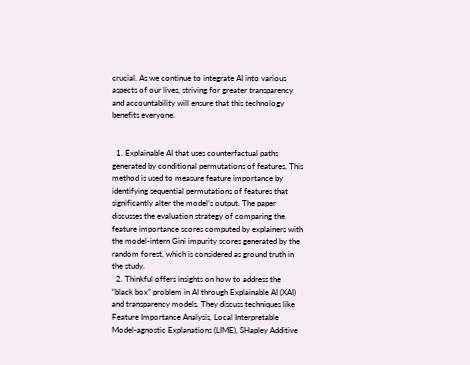crucial. As we continue to integrate AI into various aspects of our lives, striving for greater transparency and accountability will ensure that this technology benefits everyone.


  1. Explainable AI that uses counterfactual paths generated by conditional permutations of features. This method is used to measure feature importance by identifying sequential permutations of features that significantly alter the model’s output. The paper discusses the evaluation strategy of comparing the feature importance scores computed by explainers with the model-intern Gini impurity scores generated by the random forest, which is considered as ground truth in the study.
  2. Thinkful offers insights on how to address the “black box” problem in AI through Explainable AI (XAI) and transparency models. They discuss techniques like Feature Importance Analysis, Local Interpretable Model-agnostic Explanations (LIME), SHapley Additive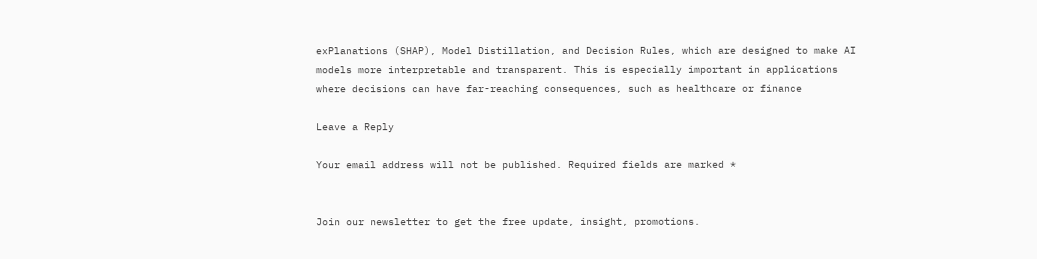exPlanations (SHAP), Model Distillation, and Decision Rules, which are designed to make AI models more interpretable and transparent. This is especially important in applications where decisions can have far-reaching consequences, such as healthcare or finance

Leave a Reply

Your email address will not be published. Required fields are marked *


Join our newsletter to get the free update, insight, promotions.